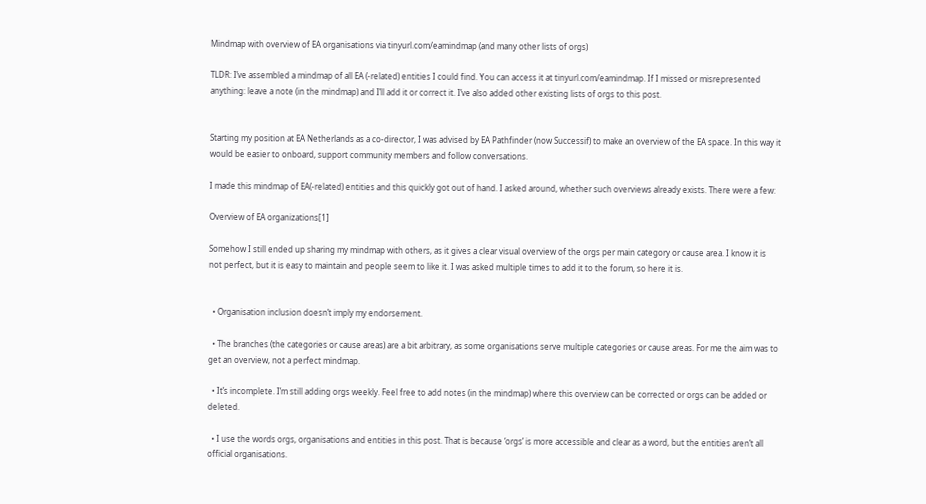Mindmap with overview of EA organisations via tinyurl.com/eamindmap (and many other lists of orgs)

TLDR: I’ve assembled a mindmap of all EA (-related) entities I could find. You can access it at tinyurl.com/eamindmap. If I missed or misrepresented anything: leave a note (in the mindmap) and I’ll add it or correct it. I’ve also added other existing lists of orgs to this post.


Starting my position at EA Netherlands as a co-director, I was advised by EA Pathfinder (now Successif) to make an overview of the EA space. In this way it would be easier to onboard, support community members and follow conversations.

I made this mindmap of EA(-related) entities and this quickly got out of hand. I asked around, whether such overviews already exists. There were a few:

Overview of EA organizations[1]

Somehow I still ended up sharing my mindmap with others, as it gives a clear visual overview of the orgs per main category or cause area. I know it is not perfect, but it is easy to maintain and people seem to like it. I was asked multiple times to add it to the forum, so here it is.


  • Organisation inclusion doesn’t imply my endorsement.

  • The branches (the categories or cause areas) are a bit arbitrary, as some organisations serve multiple categories or cause areas. For me the aim was to get an overview, not a perfect mindmap.

  • It’s incomplete. I’m still adding orgs weekly. Feel free to add notes (in the mindmap) where this overview can be corrected or orgs can be added or deleted.

  • I use the words orgs, organisations and entities in this post. That is because ‘orgs’ is more accessible and clear as a word, but the entities aren’t all official organisations.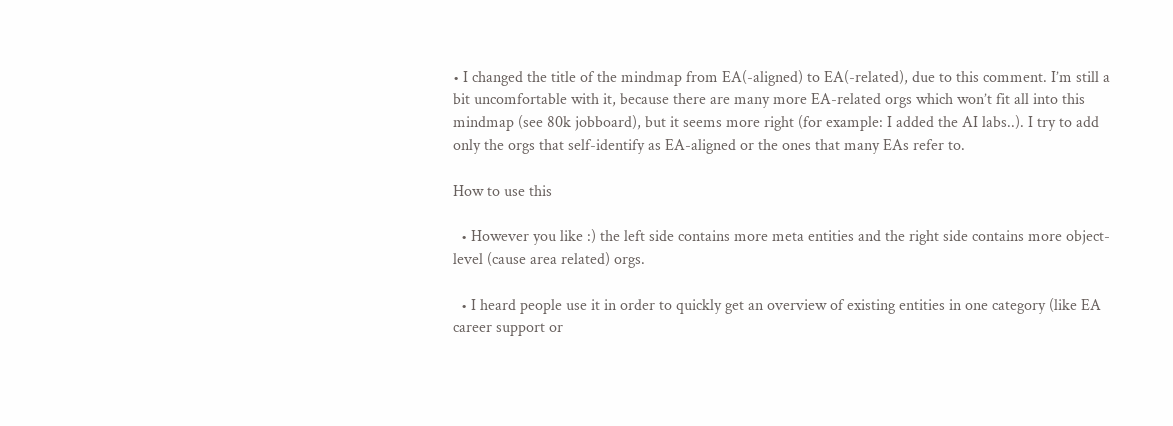• I changed the title of the mindmap from EA(-aligned) to EA(-related), due to this comment. I’m still a bit uncomfortable with it, because there are many more EA-related orgs which won’t fit all into this mindmap (see 80k jobboard), but it seems more right (for example: I added the AI labs..). I try to add only the orgs that self-identify as EA-aligned or the ones that many EAs refer to.

How to use this

  • However you like :) the left side contains more meta entities and the right side contains more object-level (cause area related) orgs.

  • I heard people use it in order to quickly get an overview of existing entities in one category (like EA career support or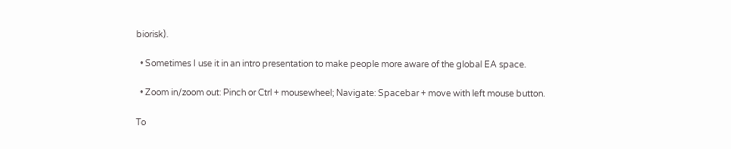biorisk).

  • Sometimes I use it in an intro presentation to make people more aware of the global EA space.

  • Zoom in/zoom out: Pinch or Ctrl + mousewheel; Navigate: Spacebar + move with left mouse button.

To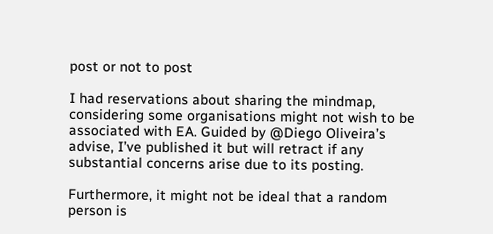post or not to post

I had reservations about sharing the mindmap, considering some organisations might not wish to be associated with EA. Guided by @Diego Oliveira’s advise, I’ve published it but will retract if any substantial concerns arise due to its posting.

Furthermore, it might not be ideal that a random person is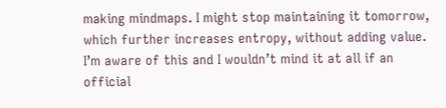making mindmaps. I might stop maintaining it tomorrow, which further increases entropy, without adding value. I’m aware of this and I wouldn’t mind it at all if an official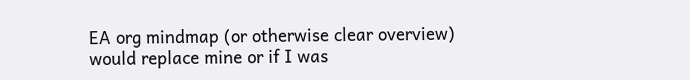EA org mindmap (or otherwise clear overview) would replace mine or if I was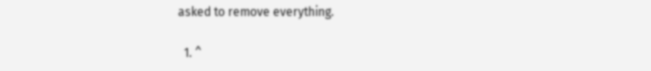asked to remove everything.

  1. ^